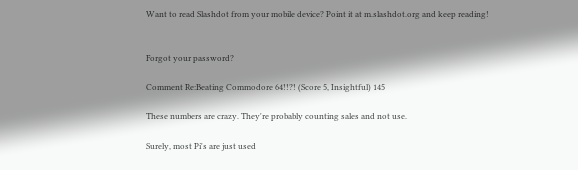Want to read Slashdot from your mobile device? Point it at m.slashdot.org and keep reading!


Forgot your password?

Comment Re:Beating Commodore 64!!?! (Score 5, Insightful) 145

These numbers are crazy. They're probably counting sales and not use.

Surely, most Pi's are just used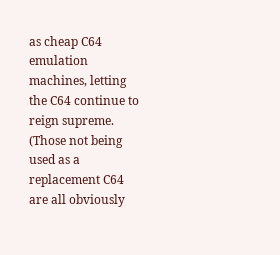as cheap C64 emulation machines, letting the C64 continue to reign supreme. (Those not being used as a replacement C64 are all obviously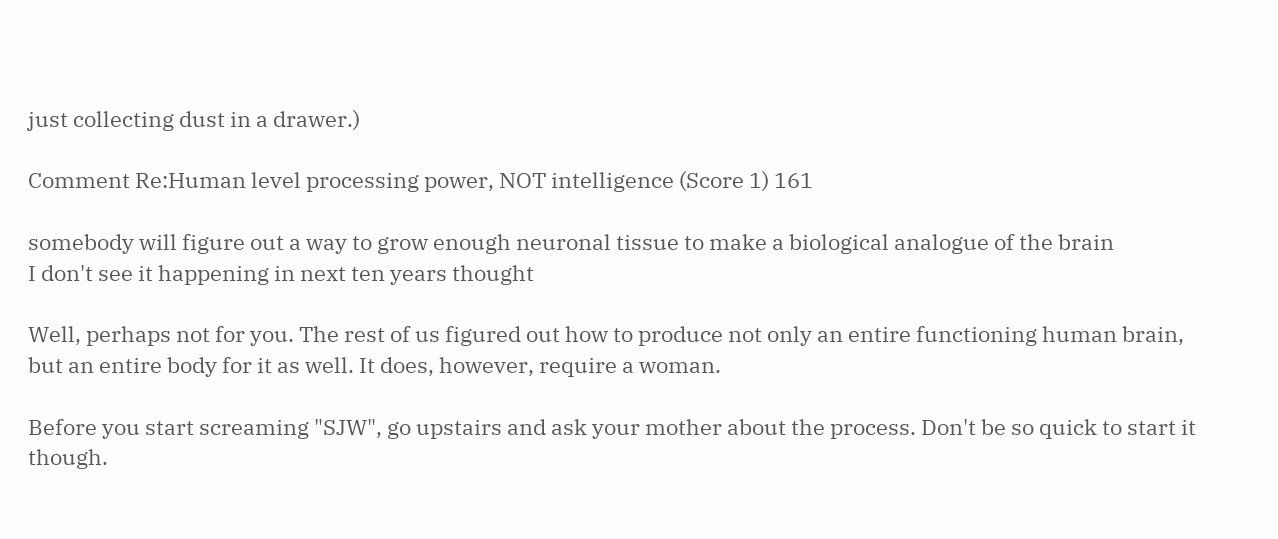just collecting dust in a drawer.)

Comment Re:Human level processing power, NOT intelligence (Score 1) 161

somebody will figure out a way to grow enough neuronal tissue to make a biological analogue of the brain
I don't see it happening in next ten years thought

Well, perhaps not for you. The rest of us figured out how to produce not only an entire functioning human brain, but an entire body for it as well. It does, however, require a woman.

Before you start screaming "SJW", go upstairs and ask your mother about the process. Don't be so quick to start it though.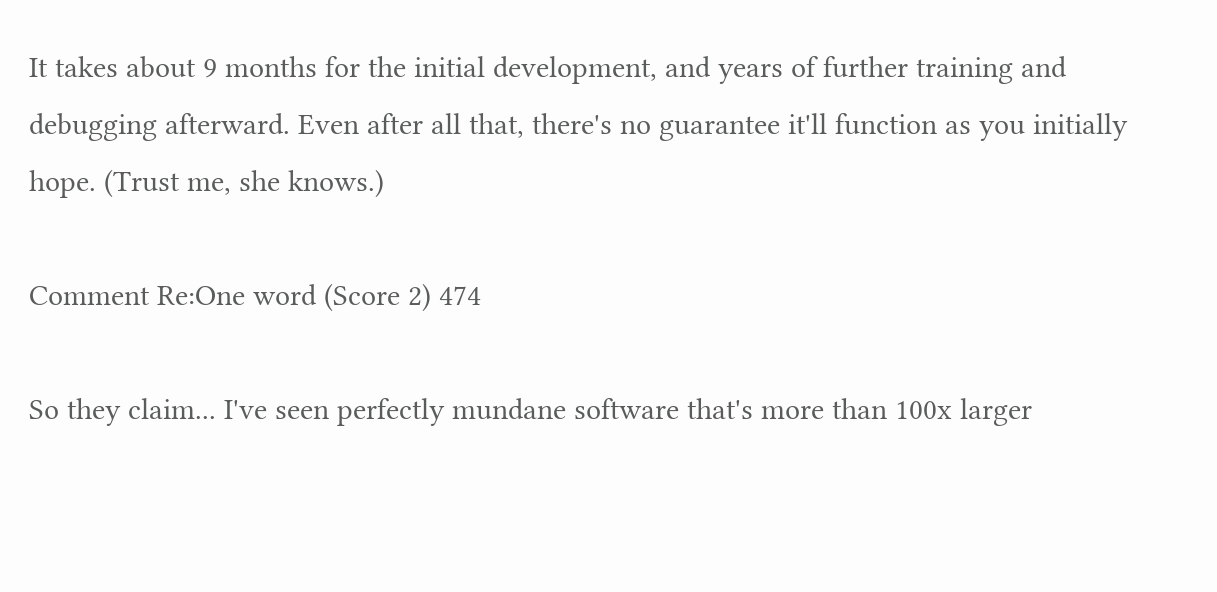It takes about 9 months for the initial development, and years of further training and debugging afterward. Even after all that, there's no guarantee it'll function as you initially hope. (Trust me, she knows.)

Comment Re:One word (Score 2) 474

So they claim... I've seen perfectly mundane software that's more than 100x larger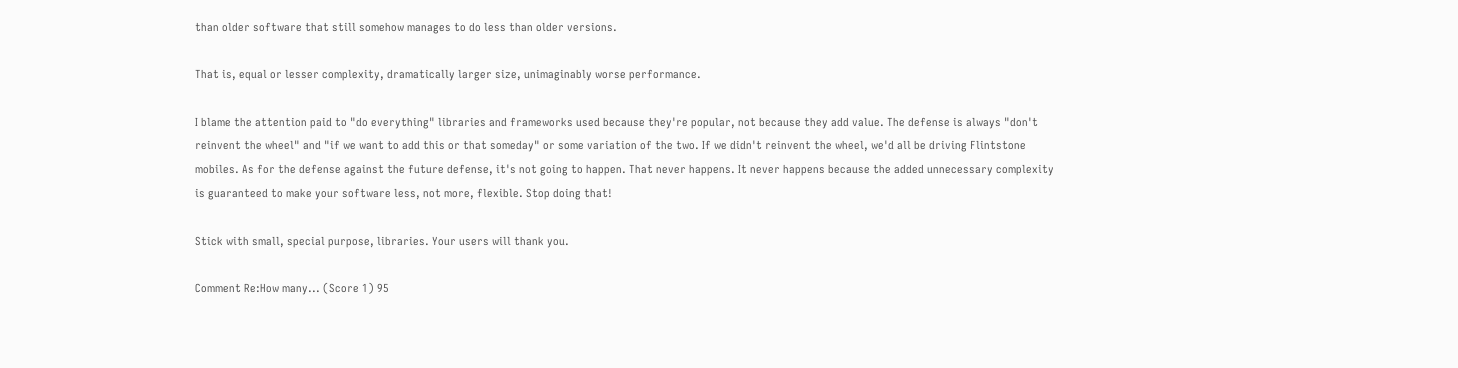than older software that still somehow manages to do less than older versions.

That is, equal or lesser complexity, dramatically larger size, unimaginably worse performance.

I blame the attention paid to "do everything" libraries and frameworks used because they're popular, not because they add value. The defense is always "don't reinvent the wheel" and "if we want to add this or that someday" or some variation of the two. If we didn't reinvent the wheel, we'd all be driving Flintstone mobiles. As for the defense against the future defense, it's not going to happen. That never happens. It never happens because the added unnecessary complexity is guaranteed to make your software less, not more, flexible. Stop doing that!

Stick with small, special purpose, libraries. Your users will thank you.

Comment Re:How many... (Score 1) 95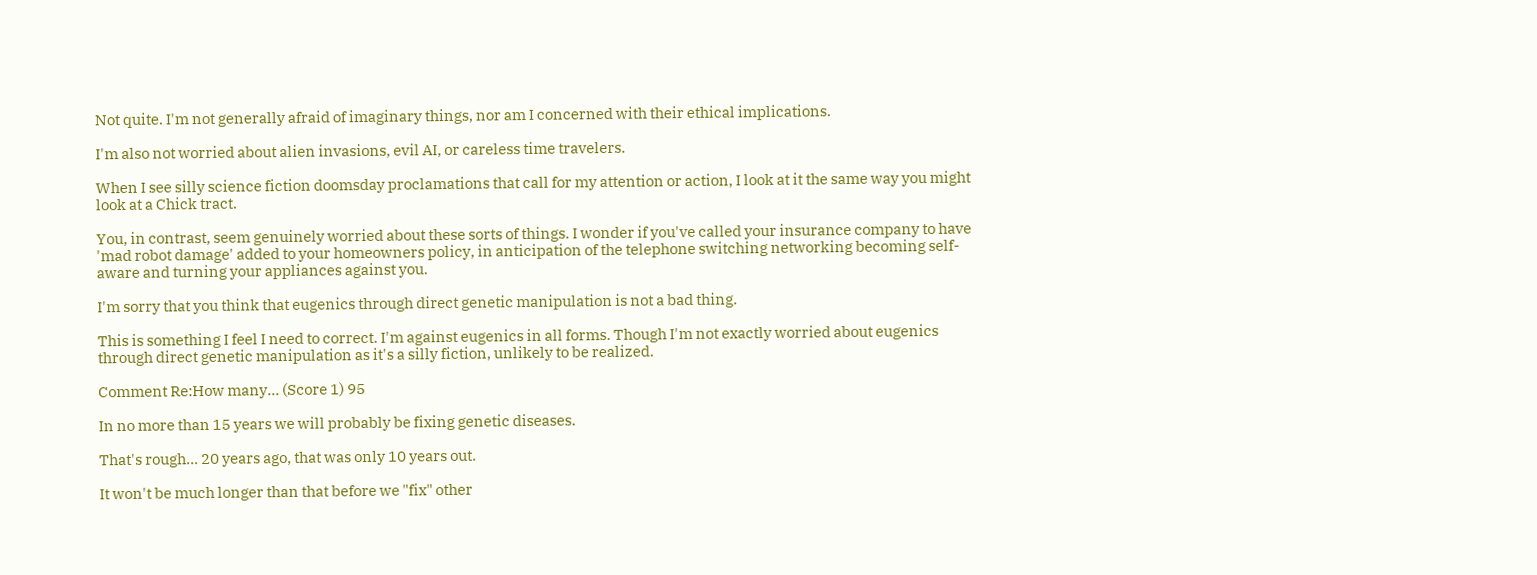Not quite. I'm not generally afraid of imaginary things, nor am I concerned with their ethical implications.

I'm also not worried about alien invasions, evil AI, or careless time travelers.

When I see silly science fiction doomsday proclamations that call for my attention or action, I look at it the same way you might look at a Chick tract.

You, in contrast, seem genuinely worried about these sorts of things. I wonder if you've called your insurance company to have 'mad robot damage' added to your homeowners policy, in anticipation of the telephone switching networking becoming self-aware and turning your appliances against you.

I'm sorry that you think that eugenics through direct genetic manipulation is not a bad thing.

This is something I feel I need to correct. I'm against eugenics in all forms. Though I'm not exactly worried about eugenics through direct genetic manipulation as it's a silly fiction, unlikely to be realized.

Comment Re:How many... (Score 1) 95

In no more than 15 years we will probably be fixing genetic diseases.

That's rough... 20 years ago, that was only 10 years out.

It won't be much longer than that before we "fix" other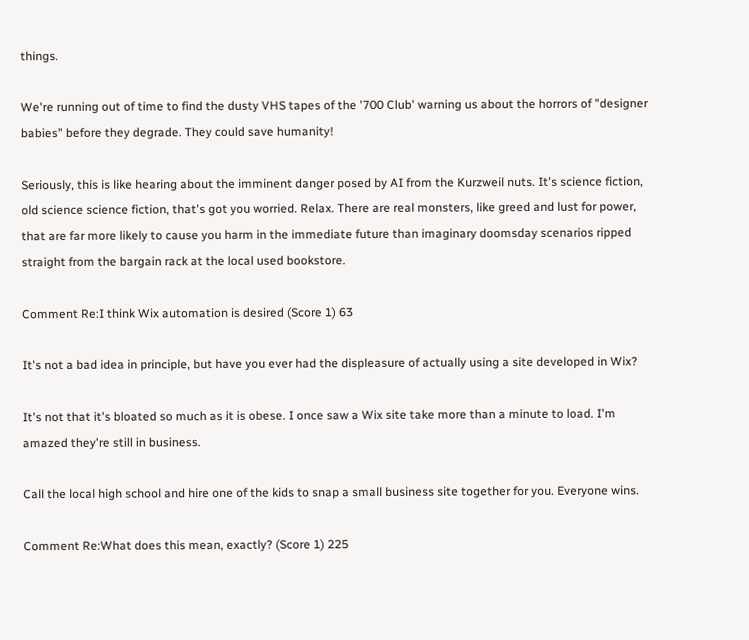things.

We're running out of time to find the dusty VHS tapes of the '700 Club' warning us about the horrors of "designer babies" before they degrade. They could save humanity!

Seriously, this is like hearing about the imminent danger posed by AI from the Kurzweil nuts. It's science fiction, old science science fiction, that's got you worried. Relax. There are real monsters, like greed and lust for power, that are far more likely to cause you harm in the immediate future than imaginary doomsday scenarios ripped straight from the bargain rack at the local used bookstore.

Comment Re:I think Wix automation is desired (Score 1) 63

It's not a bad idea in principle, but have you ever had the displeasure of actually using a site developed in Wix?

It's not that it's bloated so much as it is obese. I once saw a Wix site take more than a minute to load. I'm amazed they're still in business.

Call the local high school and hire one of the kids to snap a small business site together for you. Everyone wins.

Comment Re:What does this mean, exactly? (Score 1) 225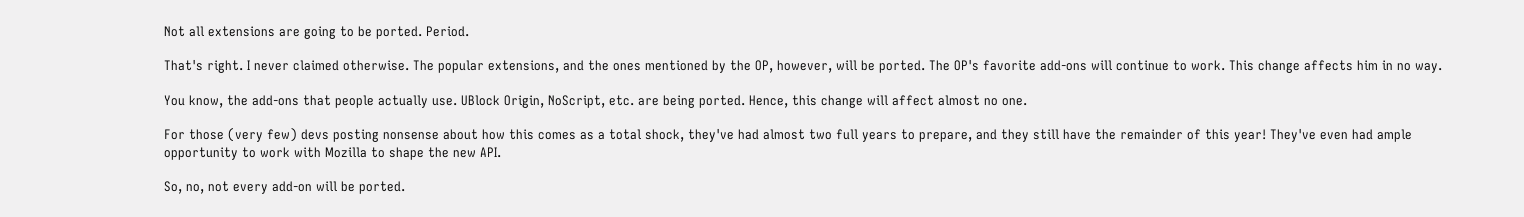Not all extensions are going to be ported. Period.

That's right. I never claimed otherwise. The popular extensions, and the ones mentioned by the OP, however, will be ported. The OP's favorite add-ons will continue to work. This change affects him in no way.

You know, the add-ons that people actually use. UBlock Origin, NoScript, etc. are being ported. Hence, this change will affect almost no one.

For those (very few) devs posting nonsense about how this comes as a total shock, they've had almost two full years to prepare, and they still have the remainder of this year! They've even had ample opportunity to work with Mozilla to shape the new API.

So, no, not every add-on will be ported.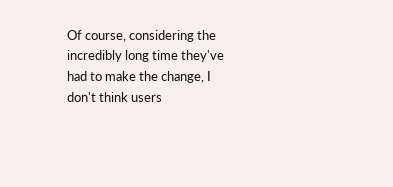Of course, considering the incredibly long time they've had to make the change, I don't think users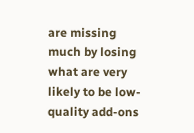are missing much by losing what are very likely to be low-quality add-ons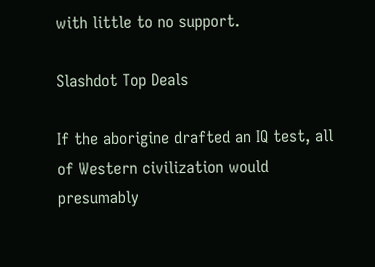with little to no support.

Slashdot Top Deals

If the aborigine drafted an IQ test, all of Western civilization would presumably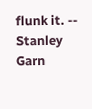flunk it. -- Stanley Garn